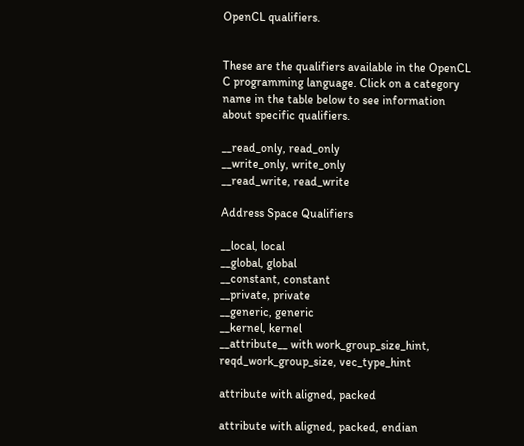OpenCL qualifiers.


These are the qualifiers available in the OpenCL C programming language. Click on a category name in the table below to see information about specific qualifiers.

__read_only, read_only
__write_only, write_only
__read_write, read_write

Address Space Qualifiers

__local, local
__global, global
__constant, constant
__private, private
__generic, generic
__kernel, kernel
__attribute__ with work_group_size_hint, reqd_work_group_size, vec_type_hint

attribute with aligned, packed

attribute with aligned, packed, endian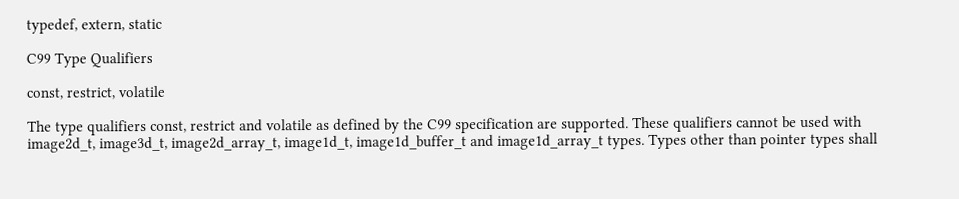typedef, extern, static

C99 Type Qualifiers

const, restrict, volatile

The type qualifiers const, restrict and volatile as defined by the C99 specification are supported. These qualifiers cannot be used with image2d_t, image3d_t, image2d_array_t, image1d_t, image1d_buffer_t and image1d_array_t types. Types other than pointer types shall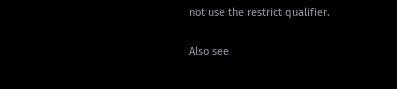not use the restrict qualifier.

Also see